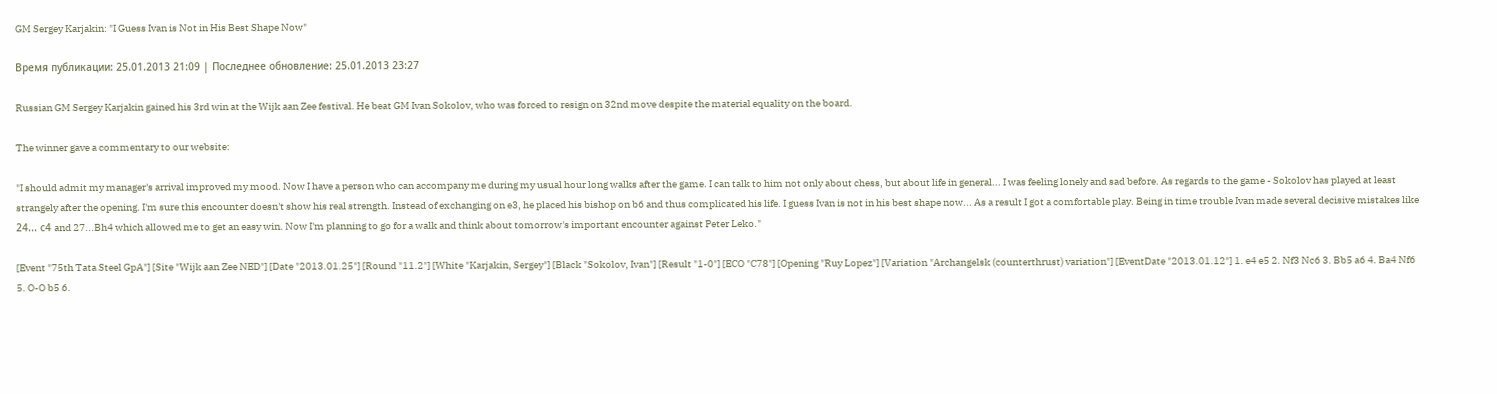GM Sergey Karjakin: "I Guess Ivan is Not in His Best Shape Now"

Время публикации: 25.01.2013 21:09 | Последнее обновление: 25.01.2013 23:27

Russian GM Sergey Karjakin gained his 3rd win at the Wijk aan Zee festival. He beat GM Ivan Sokolov, who was forced to resign on 32nd move despite the material equality on the board.

The winner gave a commentary to our website:

"I should admit my manager's arrival improved my mood. Now I have a person who can accompany me during my usual hour long walks after the game. I can talk to him not only about chess, but about life in general... I was feeling lonely and sad before. As regards to the game - Sokolov has played at least strangely after the opening. I'm sure this encounter doesn't show his real strength. Instead of exchanging on e3, he placed his bishop on b6 and thus complicated his life. I guess Ivan is not in his best shape now... As a result I got a comfortable play. Being in time trouble Ivan made several decisive mistakes like 24... с4 and 27...Bh4 which allowed me to get an easy win. Now I'm planning to go for a walk and think about tomorrow's important encounter against Peter Leko."

[Event "75th Tata Steel GpA"] [Site "Wijk aan Zee NED"] [Date "2013.01.25"] [Round "11.2"] [White "Karjakin, Sergey"] [Black "Sokolov, Ivan"] [Result "1-0"] [ECO "C78"] [Opening "Ruy Lopez"] [Variation "Archangelsk (counterthrust) variation"] [EventDate "2013.01.12"] 1. e4 e5 2. Nf3 Nc6 3. Bb5 a6 4. Ba4 Nf6 5. O-O b5 6.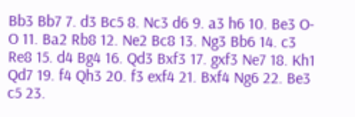Bb3 Bb7 7. d3 Bc5 8. Nc3 d6 9. a3 h6 10. Be3 O-O 11. Ba2 Rb8 12. Ne2 Bc8 13. Ng3 Bb6 14. c3 Re8 15. d4 Bg4 16. Qd3 Bxf3 17. gxf3 Ne7 18. Kh1 Qd7 19. f4 Qh3 20. f3 exf4 21. Bxf4 Ng6 22. Be3 c5 23.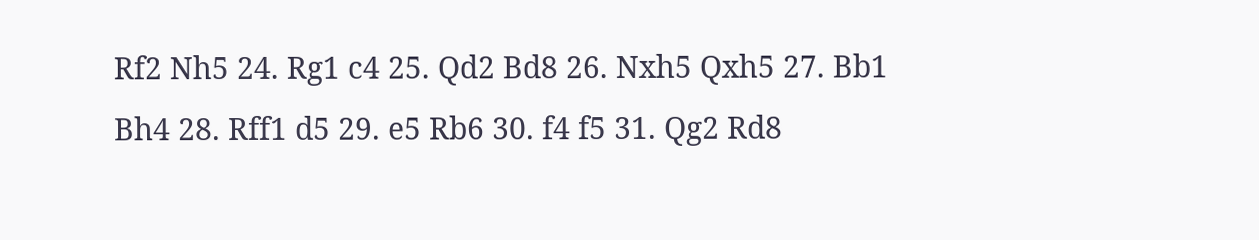Rf2 Nh5 24. Rg1 c4 25. Qd2 Bd8 26. Nxh5 Qxh5 27. Bb1 Bh4 28. Rff1 d5 29. e5 Rb6 30. f4 f5 31. Qg2 Rd8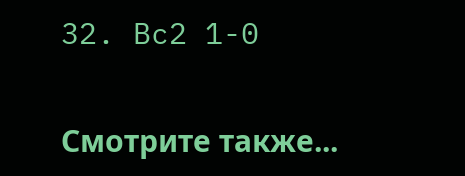32. Bc2 1-0


Смотрите также...